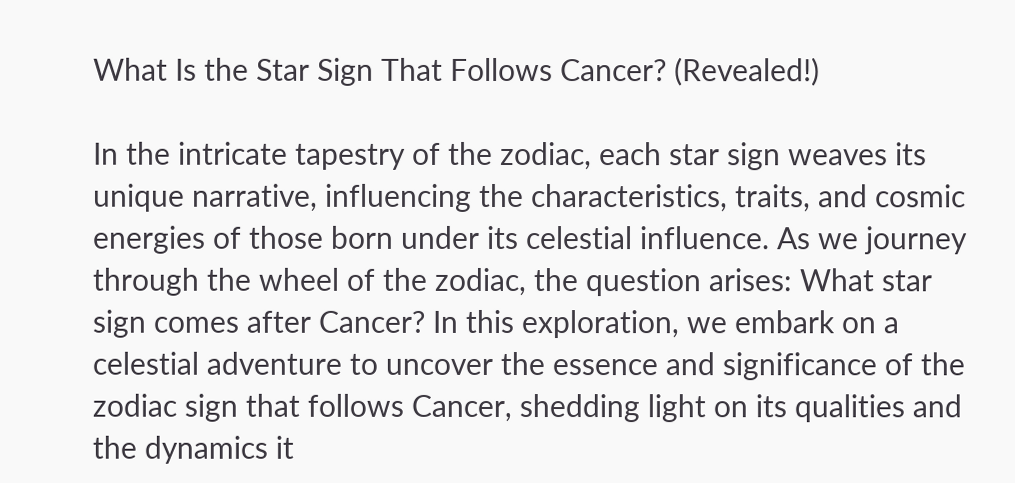What Is the Star Sign That Follows Cancer? (Revealed!)

In the intricate tapestry of the zodiac, each star sign weaves its unique narrative, influencing the characteristics, traits, and cosmic energies of those born under its celestial influence. As we journey through the wheel of the zodiac, the question arises: What star sign comes after Cancer? In this exploration, we embark on a celestial adventure to uncover the essence and significance of the zodiac sign that follows Cancer, shedding light on its qualities and the dynamics it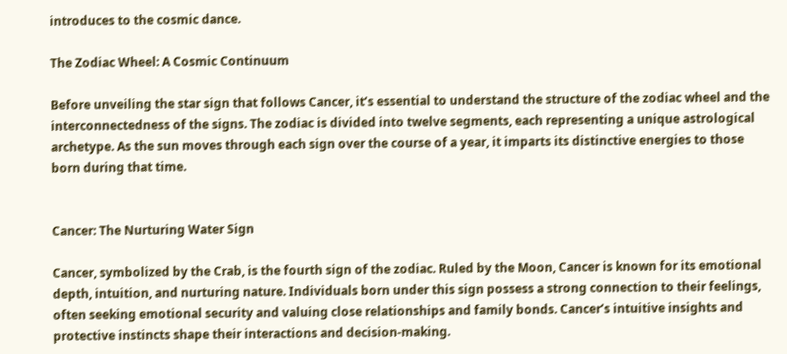introduces to the cosmic dance.

The Zodiac Wheel: A Cosmic Continuum

Before unveiling the star sign that follows Cancer, it’s essential to understand the structure of the zodiac wheel and the interconnectedness of the signs. The zodiac is divided into twelve segments, each representing a unique astrological archetype. As the sun moves through each sign over the course of a year, it imparts its distinctive energies to those born during that time.


Cancer: The Nurturing Water Sign

Cancer, symbolized by the Crab, is the fourth sign of the zodiac. Ruled by the Moon, Cancer is known for its emotional depth, intuition, and nurturing nature. Individuals born under this sign possess a strong connection to their feelings, often seeking emotional security and valuing close relationships and family bonds. Cancer’s intuitive insights and protective instincts shape their interactions and decision-making.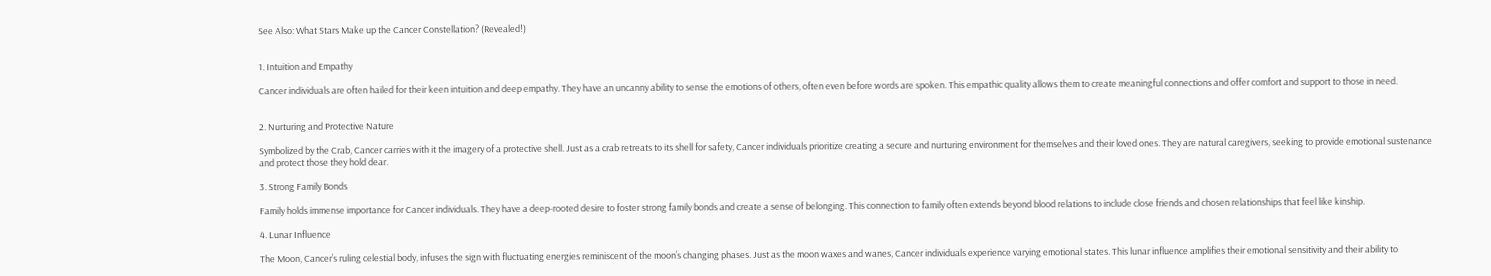See Also: What Stars Make up the Cancer Constellation? (Revealed!)


1. Intuition and Empathy

Cancer individuals are often hailed for their keen intuition and deep empathy. They have an uncanny ability to sense the emotions of others, often even before words are spoken. This empathic quality allows them to create meaningful connections and offer comfort and support to those in need.


2. Nurturing and Protective Nature

Symbolized by the Crab, Cancer carries with it the imagery of a protective shell. Just as a crab retreats to its shell for safety, Cancer individuals prioritize creating a secure and nurturing environment for themselves and their loved ones. They are natural caregivers, seeking to provide emotional sustenance and protect those they hold dear.

3. Strong Family Bonds

Family holds immense importance for Cancer individuals. They have a deep-rooted desire to foster strong family bonds and create a sense of belonging. This connection to family often extends beyond blood relations to include close friends and chosen relationships that feel like kinship.

4. Lunar Influence

The Moon, Cancer’s ruling celestial body, infuses the sign with fluctuating energies reminiscent of the moon’s changing phases. Just as the moon waxes and wanes, Cancer individuals experience varying emotional states. This lunar influence amplifies their emotional sensitivity and their ability to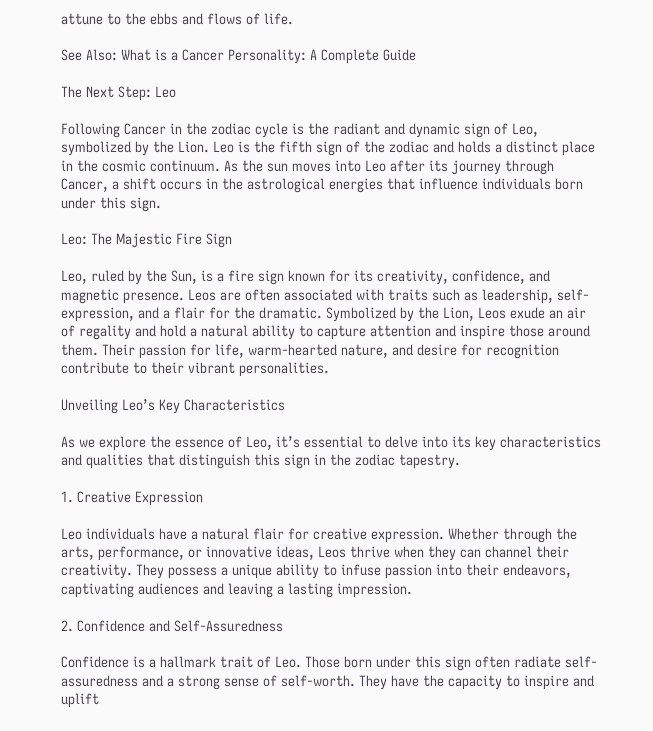attune to the ebbs and flows of life.

See Also: What is a Cancer Personality: A Complete Guide

The Next Step: Leo

Following Cancer in the zodiac cycle is the radiant and dynamic sign of Leo, symbolized by the Lion. Leo is the fifth sign of the zodiac and holds a distinct place in the cosmic continuum. As the sun moves into Leo after its journey through Cancer, a shift occurs in the astrological energies that influence individuals born under this sign.

Leo: The Majestic Fire Sign

Leo, ruled by the Sun, is a fire sign known for its creativity, confidence, and magnetic presence. Leos are often associated with traits such as leadership, self-expression, and a flair for the dramatic. Symbolized by the Lion, Leos exude an air of regality and hold a natural ability to capture attention and inspire those around them. Their passion for life, warm-hearted nature, and desire for recognition contribute to their vibrant personalities.

Unveiling Leo’s Key Characteristics

As we explore the essence of Leo, it’s essential to delve into its key characteristics and qualities that distinguish this sign in the zodiac tapestry.

1. Creative Expression

Leo individuals have a natural flair for creative expression. Whether through the arts, performance, or innovative ideas, Leos thrive when they can channel their creativity. They possess a unique ability to infuse passion into their endeavors, captivating audiences and leaving a lasting impression.

2. Confidence and Self-Assuredness

Confidence is a hallmark trait of Leo. Those born under this sign often radiate self-assuredness and a strong sense of self-worth. They have the capacity to inspire and uplift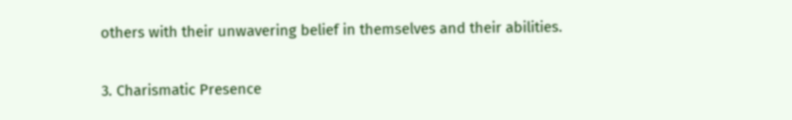others with their unwavering belief in themselves and their abilities.

3. Charismatic Presence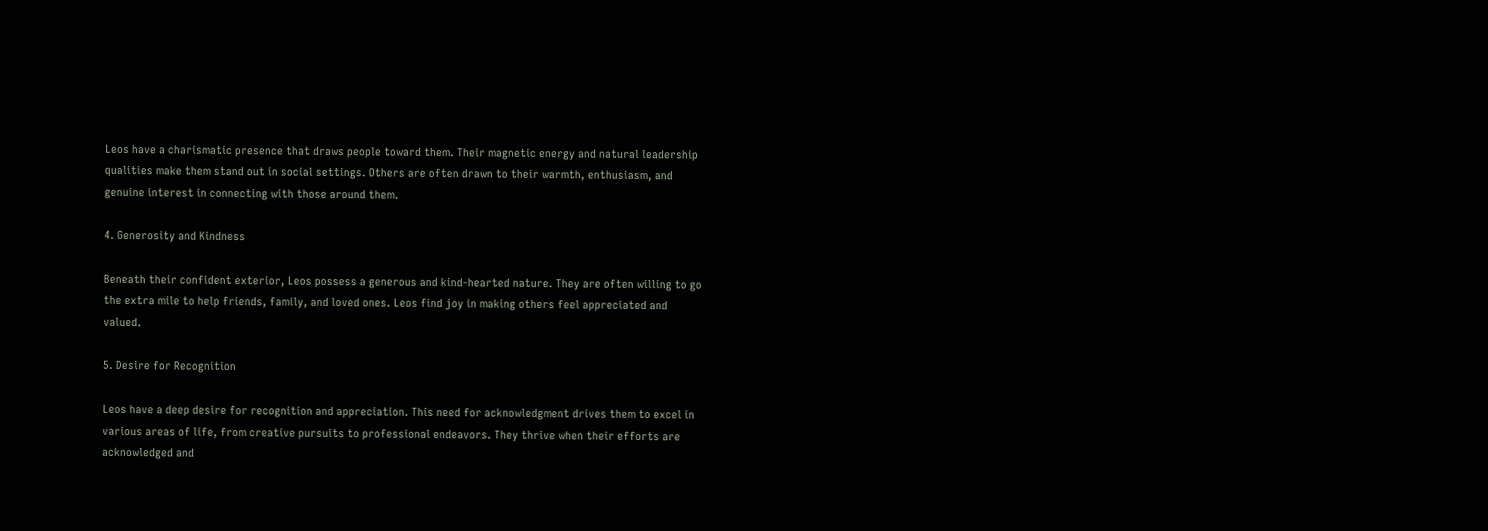Leos have a charismatic presence that draws people toward them. Their magnetic energy and natural leadership qualities make them stand out in social settings. Others are often drawn to their warmth, enthusiasm, and genuine interest in connecting with those around them.

4. Generosity and Kindness

Beneath their confident exterior, Leos possess a generous and kind-hearted nature. They are often willing to go the extra mile to help friends, family, and loved ones. Leos find joy in making others feel appreciated and valued.

5. Desire for Recognition

Leos have a deep desire for recognition and appreciation. This need for acknowledgment drives them to excel in various areas of life, from creative pursuits to professional endeavors. They thrive when their efforts are acknowledged and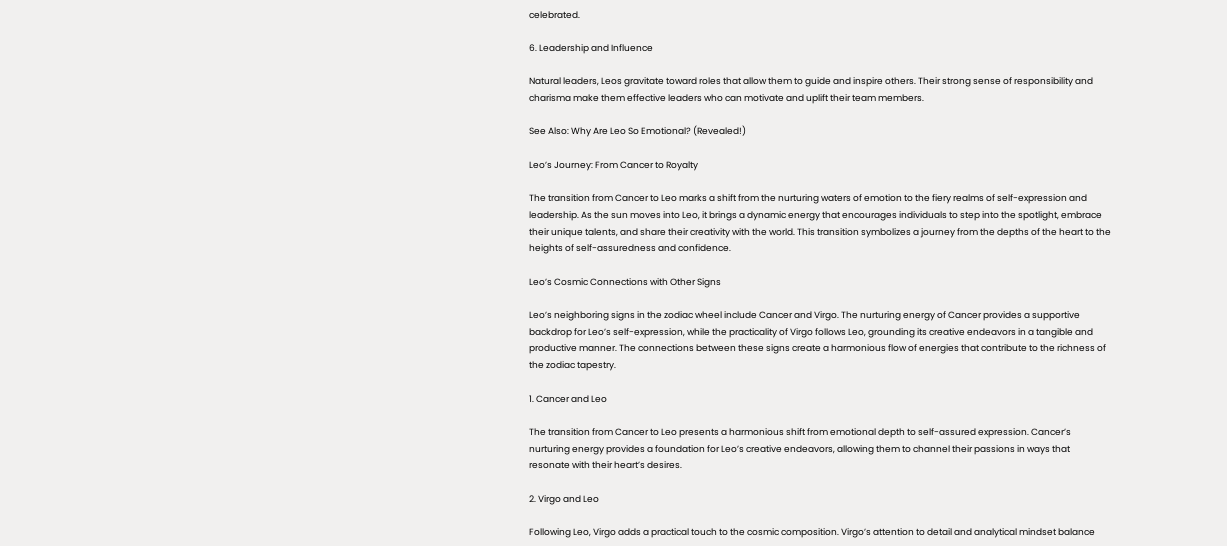celebrated.

6. Leadership and Influence

Natural leaders, Leos gravitate toward roles that allow them to guide and inspire others. Their strong sense of responsibility and charisma make them effective leaders who can motivate and uplift their team members.

See Also: Why Are Leo So Emotional? (Revealed!)

Leo’s Journey: From Cancer to Royalty

The transition from Cancer to Leo marks a shift from the nurturing waters of emotion to the fiery realms of self-expression and leadership. As the sun moves into Leo, it brings a dynamic energy that encourages individuals to step into the spotlight, embrace their unique talents, and share their creativity with the world. This transition symbolizes a journey from the depths of the heart to the heights of self-assuredness and confidence.

Leo’s Cosmic Connections with Other Signs

Leo’s neighboring signs in the zodiac wheel include Cancer and Virgo. The nurturing energy of Cancer provides a supportive backdrop for Leo’s self-expression, while the practicality of Virgo follows Leo, grounding its creative endeavors in a tangible and productive manner. The connections between these signs create a harmonious flow of energies that contribute to the richness of the zodiac tapestry.

1. Cancer and Leo

The transition from Cancer to Leo presents a harmonious shift from emotional depth to self-assured expression. Cancer’s nurturing energy provides a foundation for Leo’s creative endeavors, allowing them to channel their passions in ways that resonate with their heart’s desires.

2. Virgo and Leo

Following Leo, Virgo adds a practical touch to the cosmic composition. Virgo’s attention to detail and analytical mindset balance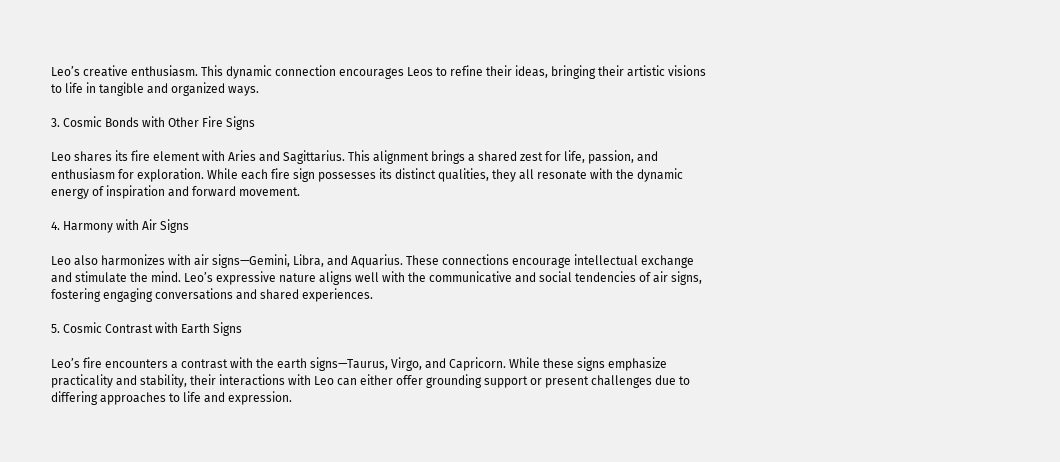Leo’s creative enthusiasm. This dynamic connection encourages Leos to refine their ideas, bringing their artistic visions to life in tangible and organized ways.

3. Cosmic Bonds with Other Fire Signs

Leo shares its fire element with Aries and Sagittarius. This alignment brings a shared zest for life, passion, and enthusiasm for exploration. While each fire sign possesses its distinct qualities, they all resonate with the dynamic energy of inspiration and forward movement.

4. Harmony with Air Signs

Leo also harmonizes with air signs—Gemini, Libra, and Aquarius. These connections encourage intellectual exchange and stimulate the mind. Leo’s expressive nature aligns well with the communicative and social tendencies of air signs, fostering engaging conversations and shared experiences.

5. Cosmic Contrast with Earth Signs

Leo’s fire encounters a contrast with the earth signs—Taurus, Virgo, and Capricorn. While these signs emphasize practicality and stability, their interactions with Leo can either offer grounding support or present challenges due to differing approaches to life and expression.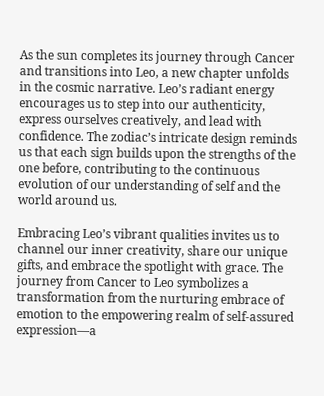As the sun completes its journey through Cancer and transitions into Leo, a new chapter unfolds in the cosmic narrative. Leo’s radiant energy encourages us to step into our authenticity, express ourselves creatively, and lead with confidence. The zodiac’s intricate design reminds us that each sign builds upon the strengths of the one before, contributing to the continuous evolution of our understanding of self and the world around us.

Embracing Leo’s vibrant qualities invites us to channel our inner creativity, share our unique gifts, and embrace the spotlight with grace. The journey from Cancer to Leo symbolizes a transformation from the nurturing embrace of emotion to the empowering realm of self-assured expression—a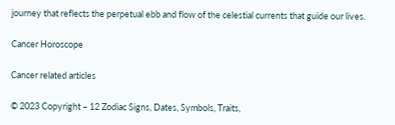journey that reflects the perpetual ebb and flow of the celestial currents that guide our lives.

Cancer Horoscope

Cancer related articles

© 2023 Copyright – 12 Zodiac Signs, Dates, Symbols, Traits,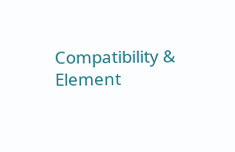Compatibility & Element